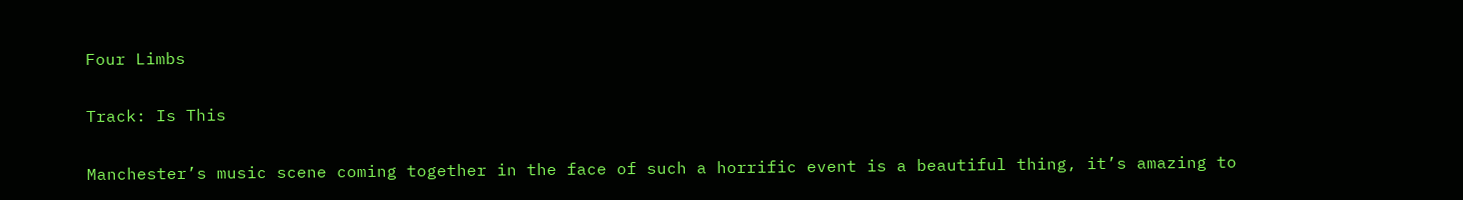Four Limbs

Track: Is This

Manchester’s music scene coming together in the face of such a horrific event is a beautiful thing, it’s amazing to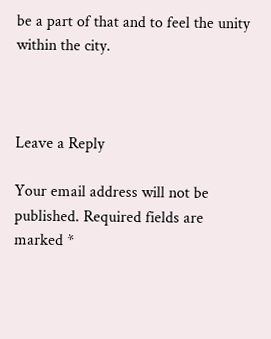be a part of that and to feel the unity within the city.



Leave a Reply

Your email address will not be published. Required fields are marked *